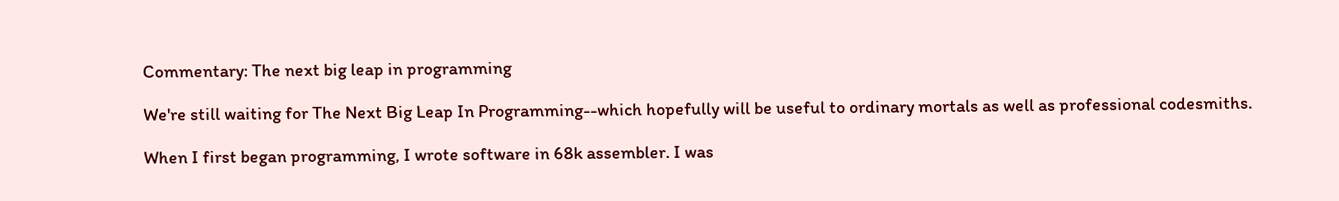Commentary: The next big leap in programming

We're still waiting for The Next Big Leap In Programming--which hopefully will be useful to ordinary mortals as well as professional codesmiths.

When I first began programming, I wrote software in 68k assembler. I was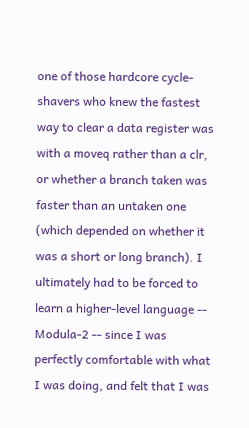one of those hardcore cycle-shavers who knew the fastest way to clear a data register was with a moveq rather than a clr, or whether a branch taken was faster than an untaken one (which depended on whether it was a short or long branch). I ultimately had to be forced to learn a higher-level language -- Modula-2 -- since I was perfectly comfortable with what I was doing, and felt that I was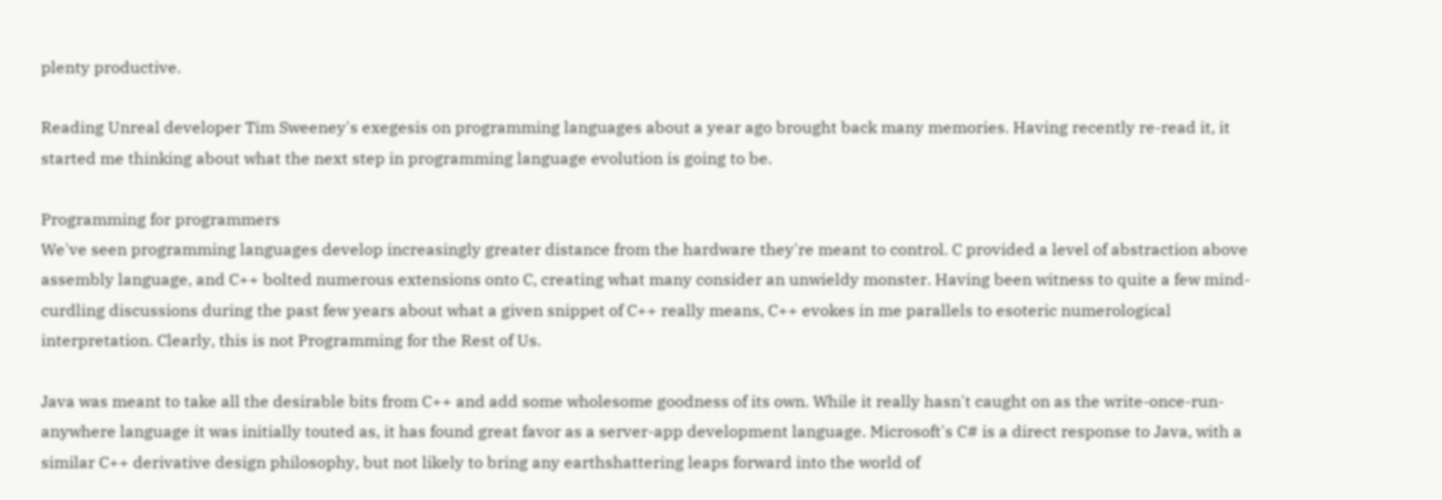plenty productive.

Reading Unreal developer Tim Sweeney's exegesis on programming languages about a year ago brought back many memories. Having recently re-read it, it started me thinking about what the next step in programming language evolution is going to be.

Programming for programmers
We've seen programming languages develop increasingly greater distance from the hardware they're meant to control. C provided a level of abstraction above assembly language, and C++ bolted numerous extensions onto C, creating what many consider an unwieldy monster. Having been witness to quite a few mind-curdling discussions during the past few years about what a given snippet of C++ really means, C++ evokes in me parallels to esoteric numerological interpretation. Clearly, this is not Programming for the Rest of Us.

Java was meant to take all the desirable bits from C++ and add some wholesome goodness of its own. While it really hasn't caught on as the write-once-run-anywhere language it was initially touted as, it has found great favor as a server-app development language. Microsoft's C# is a direct response to Java, with a similar C++ derivative design philosophy, but not likely to bring any earthshattering leaps forward into the world of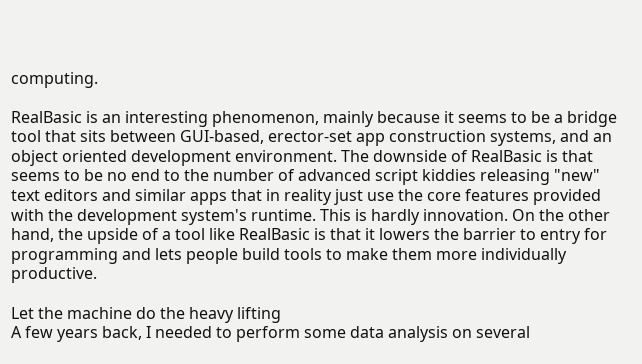computing.

RealBasic is an interesting phenomenon, mainly because it seems to be a bridge tool that sits between GUI-based, erector-set app construction systems, and an object oriented development environment. The downside of RealBasic is that seems to be no end to the number of advanced script kiddies releasing "new" text editors and similar apps that in reality just use the core features provided with the development system's runtime. This is hardly innovation. On the other hand, the upside of a tool like RealBasic is that it lowers the barrier to entry for programming and lets people build tools to make them more individually productive.

Let the machine do the heavy lifting
A few years back, I needed to perform some data analysis on several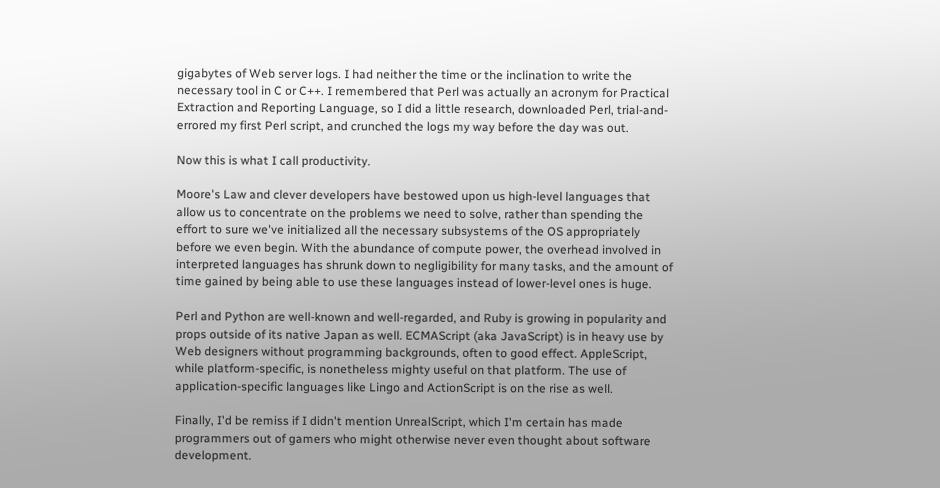gigabytes of Web server logs. I had neither the time or the inclination to write the necessary tool in C or C++. I remembered that Perl was actually an acronym for Practical Extraction and Reporting Language, so I did a little research, downloaded Perl, trial-and-errored my first Perl script, and crunched the logs my way before the day was out.

Now this is what I call productivity.

Moore's Law and clever developers have bestowed upon us high-level languages that allow us to concentrate on the problems we need to solve, rather than spending the effort to sure we've initialized all the necessary subsystems of the OS appropriately before we even begin. With the abundance of compute power, the overhead involved in interpreted languages has shrunk down to negligibility for many tasks, and the amount of time gained by being able to use these languages instead of lower-level ones is huge.

Perl and Python are well-known and well-regarded, and Ruby is growing in popularity and props outside of its native Japan as well. ECMAScript (aka JavaScript) is in heavy use by Web designers without programming backgrounds, often to good effect. AppleScript, while platform-specific, is nonetheless mighty useful on that platform. The use of application-specific languages like Lingo and ActionScript is on the rise as well.

Finally, I'd be remiss if I didn't mention UnrealScript, which I'm certain has made programmers out of gamers who might otherwise never even thought about software development.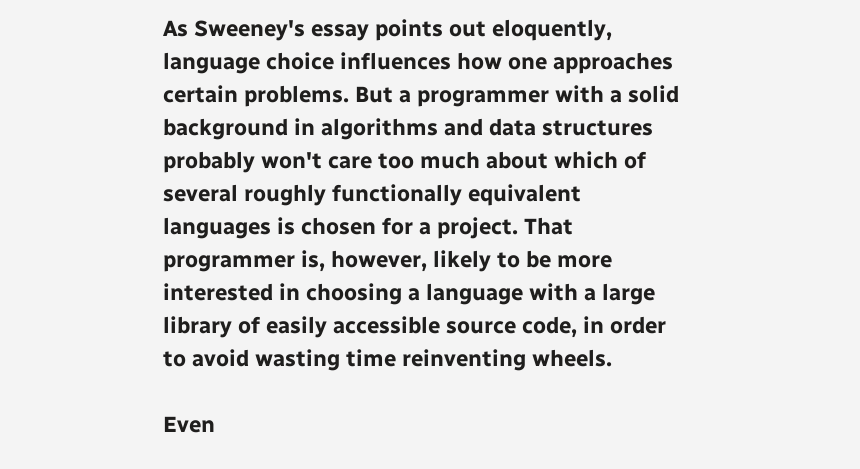As Sweeney's essay points out eloquently, language choice influences how one approaches certain problems. But a programmer with a solid background in algorithms and data structures probably won't care too much about which of several roughly functionally equivalent languages is chosen for a project. That programmer is, however, likely to be more interested in choosing a language with a large library of easily accessible source code, in order to avoid wasting time reinventing wheels.

Even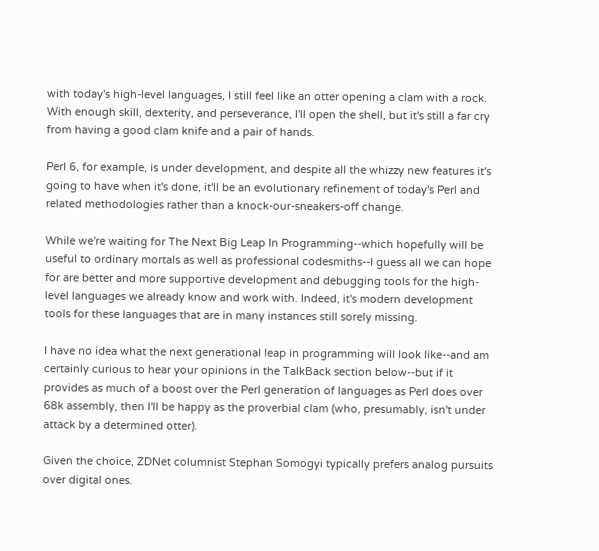with today's high-level languages, I still feel like an otter opening a clam with a rock. With enough skill, dexterity, and perseverance, I'll open the shell, but it's still a far cry from having a good clam knife and a pair of hands.

Perl 6, for example, is under development, and despite all the whizzy new features it's going to have when it's done, it'll be an evolutionary refinement of today's Perl and related methodologies rather than a knock-our-sneakers-off change.

While we're waiting for The Next Big Leap In Programming--which hopefully will be useful to ordinary mortals as well as professional codesmiths--I guess all we can hope for are better and more supportive development and debugging tools for the high-level languages we already know and work with. Indeed, it's modern development tools for these languages that are in many instances still sorely missing.

I have no idea what the next generational leap in programming will look like--and am certainly curious to hear your opinions in the TalkBack section below--but if it provides as much of a boost over the Perl generation of languages as Perl does over 68k assembly, then I'll be happy as the proverbial clam (who, presumably, isn't under attack by a determined otter).

Given the choice, ZDNet columnist Stephan Somogyi typically prefers analog pursuits over digital ones.